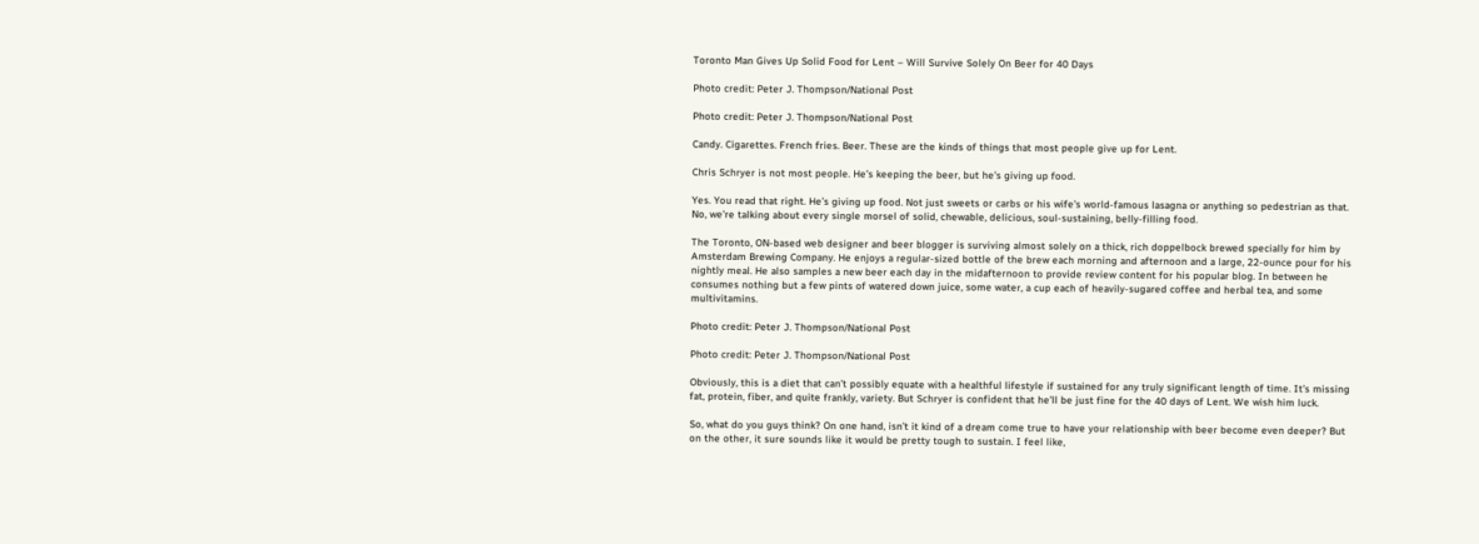Toronto Man Gives Up Solid Food for Lent – Will Survive Solely On Beer for 40 Days

Photo credit: Peter J. Thompson/National Post

Photo credit: Peter J. Thompson/National Post

Candy. Cigarettes. French fries. Beer. These are the kinds of things that most people give up for Lent.

Chris Schryer is not most people. He’s keeping the beer, but he’s giving up food.

Yes. You read that right. He’s giving up food. Not just sweets or carbs or his wife’s world-famous lasagna or anything so pedestrian as that. No, we’re talking about every single morsel of solid, chewable, delicious, soul-sustaining, belly-filling food.

The Toronto, ON-based web designer and beer blogger is surviving almost solely on a thick, rich doppelbock brewed specially for him by Amsterdam Brewing Company. He enjoys a regular-sized bottle of the brew each morning and afternoon and a large, 22-ounce pour for his nightly meal. He also samples a new beer each day in the midafternoon to provide review content for his popular blog. In between he consumes nothing but a few pints of watered down juice, some water, a cup each of heavily-sugared coffee and herbal tea, and some multivitamins.

Photo credit: Peter J. Thompson/National Post

Photo credit: Peter J. Thompson/National Post

Obviously, this is a diet that can’t possibly equate with a healthful lifestyle if sustained for any truly significant length of time. It’s missing fat, protein, fiber, and quite frankly, variety. But Schryer is confident that he’ll be just fine for the 40 days of Lent. We wish him luck.

So, what do you guys think? On one hand, isn’t it kind of a dream come true to have your relationship with beer become even deeper? But on the other, it sure sounds like it would be pretty tough to sustain. I feel like,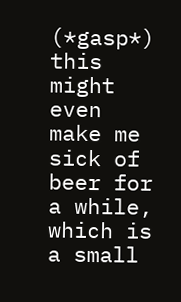(*gasp*) this might even make me sick of beer for a while, which is a small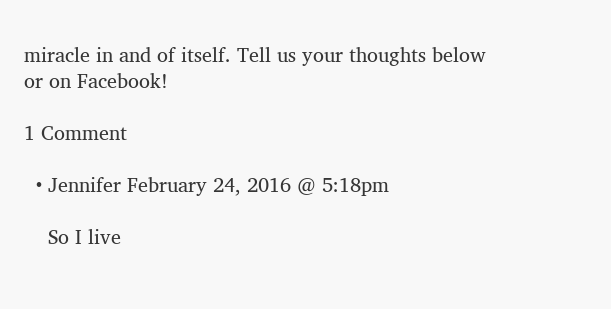miracle in and of itself. Tell us your thoughts below or on Facebook!

1 Comment

  • Jennifer February 24, 2016 @ 5:18pm

    So I live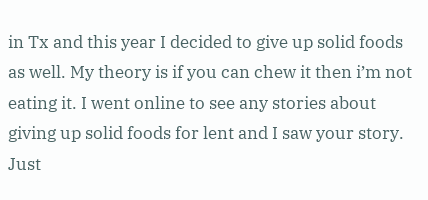in Tx and this year I decided to give up solid foods as well. My theory is if you can chew it then i’m not eating it. I went online to see any stories about giving up solid foods for lent and I saw your story. Just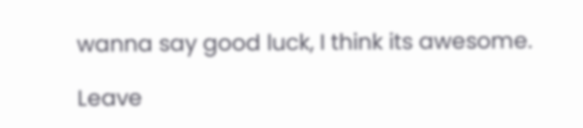wanna say good luck, I think its awesome.

Leave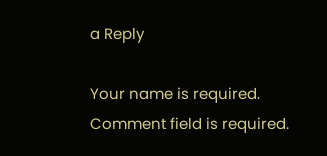a Reply

Your name is required.
Comment field is required.